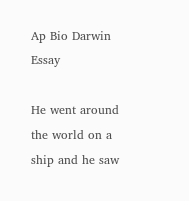Ap Bio Darwin Essay

He went around the world on a ship and he saw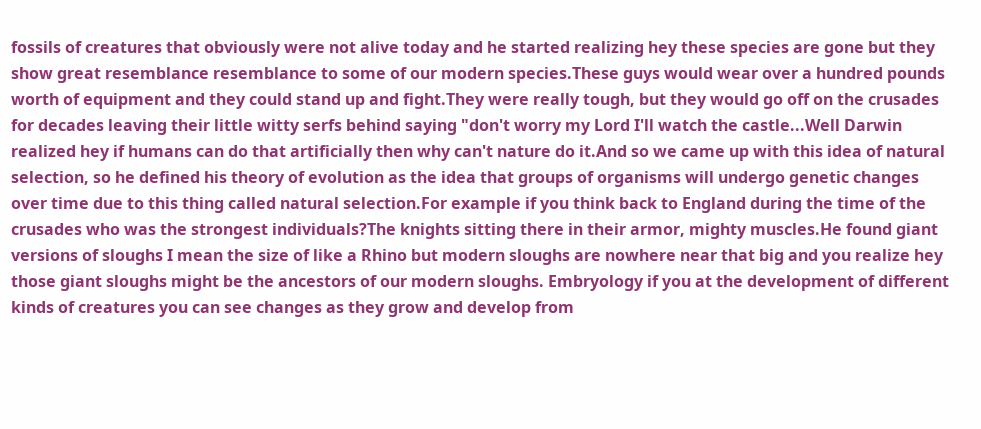fossils of creatures that obviously were not alive today and he started realizing hey these species are gone but they show great resemblance resemblance to some of our modern species.These guys would wear over a hundred pounds worth of equipment and they could stand up and fight.They were really tough, but they would go off on the crusades for decades leaving their little witty serfs behind saying "don't worry my Lord I'll watch the castle...Well Darwin realized hey if humans can do that artificially then why can't nature do it.And so we came up with this idea of natural selection, so he defined his theory of evolution as the idea that groups of organisms will undergo genetic changes over time due to this thing called natural selection.For example if you think back to England during the time of the crusades who was the strongest individuals?The knights sitting there in their armor, mighty muscles.He found giant versions of sloughs I mean the size of like a Rhino but modern sloughs are nowhere near that big and you realize hey those giant sloughs might be the ancestors of our modern sloughs. Embryology if you at the development of different kinds of creatures you can see changes as they grow and develop from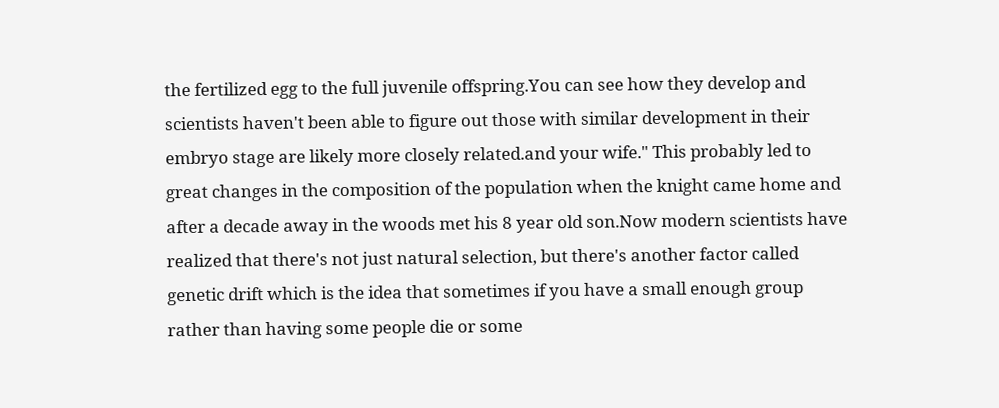the fertilized egg to the full juvenile offspring.You can see how they develop and scientists haven't been able to figure out those with similar development in their embryo stage are likely more closely related.and your wife." This probably led to great changes in the composition of the population when the knight came home and after a decade away in the woods met his 8 year old son.Now modern scientists have realized that there's not just natural selection, but there's another factor called genetic drift which is the idea that sometimes if you have a small enough group rather than having some people die or some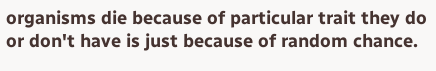organisms die because of particular trait they do or don't have is just because of random chance.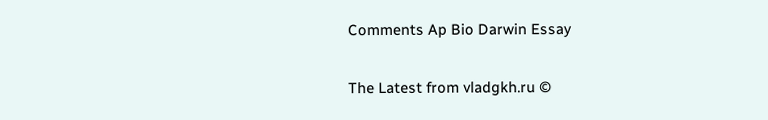Comments Ap Bio Darwin Essay

The Latest from vladgkh.ru ©